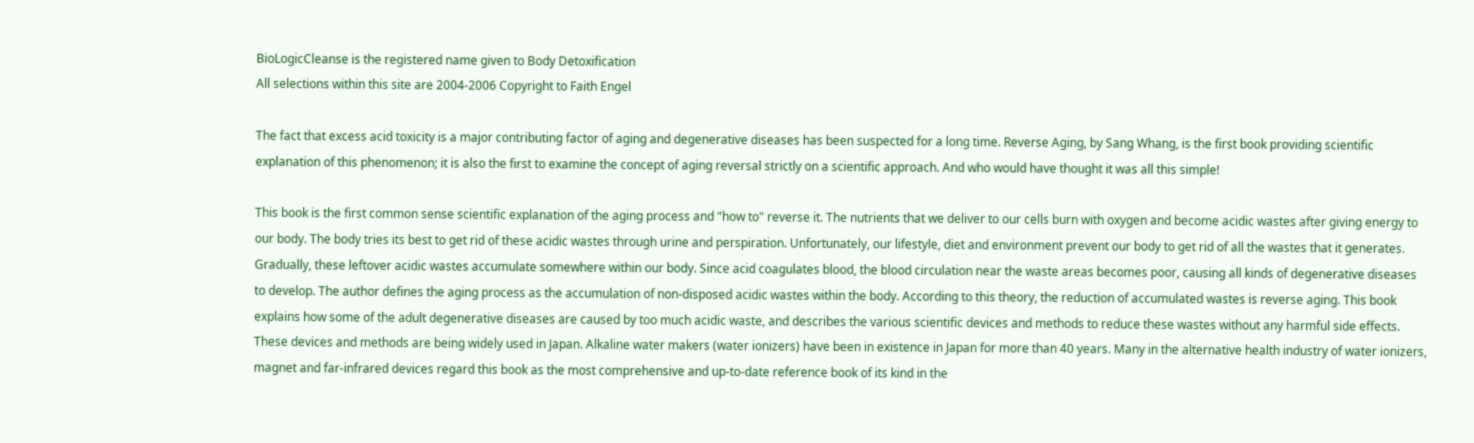BioLogicCleanse is the registered name given to Body Detoxification
All selections within this site are 2004-2006 Copyright to Faith Engel

The fact that excess acid toxicity is a major contributing factor of aging and degenerative diseases has been suspected for a long time. Reverse Aging, by Sang Whang, is the first book providing scientific explanation of this phenomenon; it is also the first to examine the concept of aging reversal strictly on a scientific approach. And who would have thought it was all this simple!

This book is the first common sense scientific explanation of the aging process and "how to" reverse it. The nutrients that we deliver to our cells burn with oxygen and become acidic wastes after giving energy to our body. The body tries its best to get rid of these acidic wastes through urine and perspiration. Unfortunately, our lifestyle, diet and environment prevent our body to get rid of all the wastes that it generates. Gradually, these leftover acidic wastes accumulate somewhere within our body. Since acid coagulates blood, the blood circulation near the waste areas becomes poor, causing all kinds of degenerative diseases to develop. The author defines the aging process as the accumulation of non-disposed acidic wastes within the body. According to this theory, the reduction of accumulated wastes is reverse aging. This book explains how some of the adult degenerative diseases are caused by too much acidic waste, and describes the various scientific devices and methods to reduce these wastes without any harmful side effects. These devices and methods are being widely used in Japan. Alkaline water makers (water ionizers) have been in existence in Japan for more than 40 years. Many in the alternative health industry of water ionizers, magnet and far-infrared devices regard this book as the most comprehensive and up-to-date reference book of its kind in the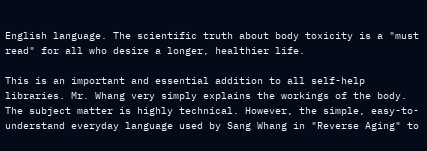English language. The scientific truth about body toxicity is a "must read" for all who desire a longer, healthier life.

This is an important and essential addition to all self-help libraries. Mr. Whang very simply explains the workings of the body. The subject matter is highly technical. However, the simple, easy-to-understand everyday language used by Sang Whang in "Reverse Aging" to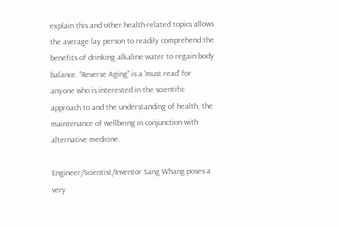explain this and other health-related topics allows the average lay person to readily comprehend the benefits of drinking alkaline water to regain body balance. "Reverse Aging" is a 'must read' for anyone who is interested in the scientific approach to and the understanding of health, the maintenance of wellbeing in conjunction with alternative medicine.

Engineer/Scientist/Inventor Sang Whang poses a very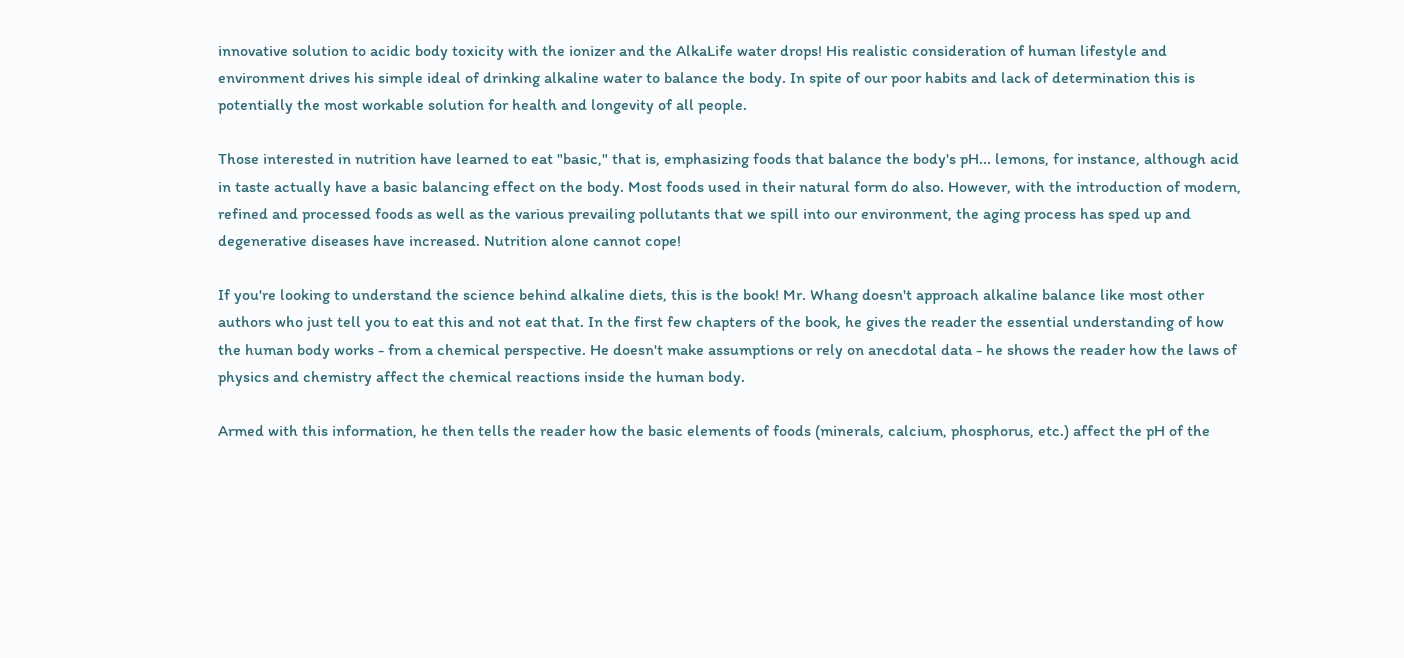innovative solution to acidic body toxicity with the ionizer and the AlkaLife water drops! His realistic consideration of human lifestyle and environment drives his simple ideal of drinking alkaline water to balance the body. In spite of our poor habits and lack of determination this is potentially the most workable solution for health and longevity of all people.

Those interested in nutrition have learned to eat "basic," that is, emphasizing foods that balance the body's pH... lemons, for instance, although acid in taste actually have a basic balancing effect on the body. Most foods used in their natural form do also. However, with the introduction of modern, refined and processed foods as well as the various prevailing pollutants that we spill into our environment, the aging process has sped up and degenerative diseases have increased. Nutrition alone cannot cope!

If you're looking to understand the science behind alkaline diets, this is the book! Mr. Whang doesn't approach alkaline balance like most other authors who just tell you to eat this and not eat that. In the first few chapters of the book, he gives the reader the essential understanding of how the human body works - from a chemical perspective. He doesn't make assumptions or rely on anecdotal data - he shows the reader how the laws of physics and chemistry affect the chemical reactions inside the human body.

Armed with this information, he then tells the reader how the basic elements of foods (minerals, calcium, phosphorus, etc.) affect the pH of the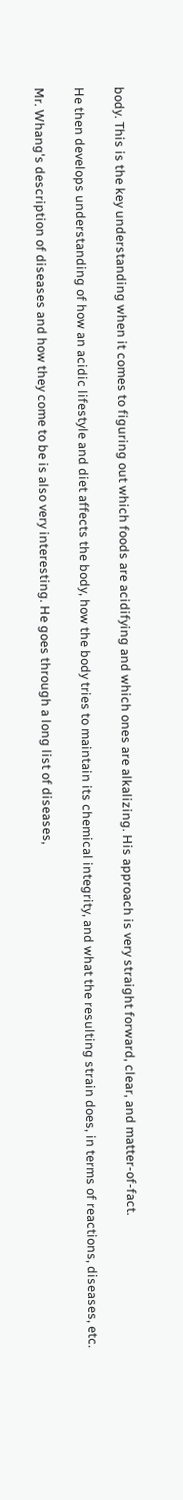body. This is the key understanding when it comes to figuring out which foods are acidifying and which ones are alkalizing. His approach is very straight forward, clear, and matter-of-fact.

He then develops understanding of how an acidic lifestyle and diet affects the body, how the body tries to maintain its chemical integrity, and what the resulting strain does, in terms of reactions, diseases, etc.

Mr. Whang's description of diseases and how they come to be is also very interesting. He goes through a long list of diseases,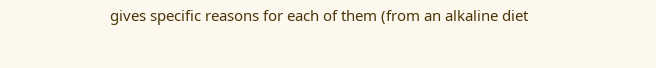gives specific reasons for each of them (from an alkaline diet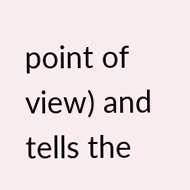point of view) and tells the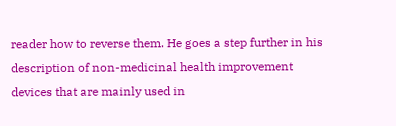reader how to reverse them. He goes a step further in his description of non-medicinal health improvement devices that are mainly used in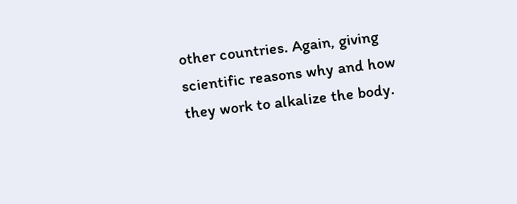other countries. Again, giving scientific reasons why and how they work to alkalize the body.